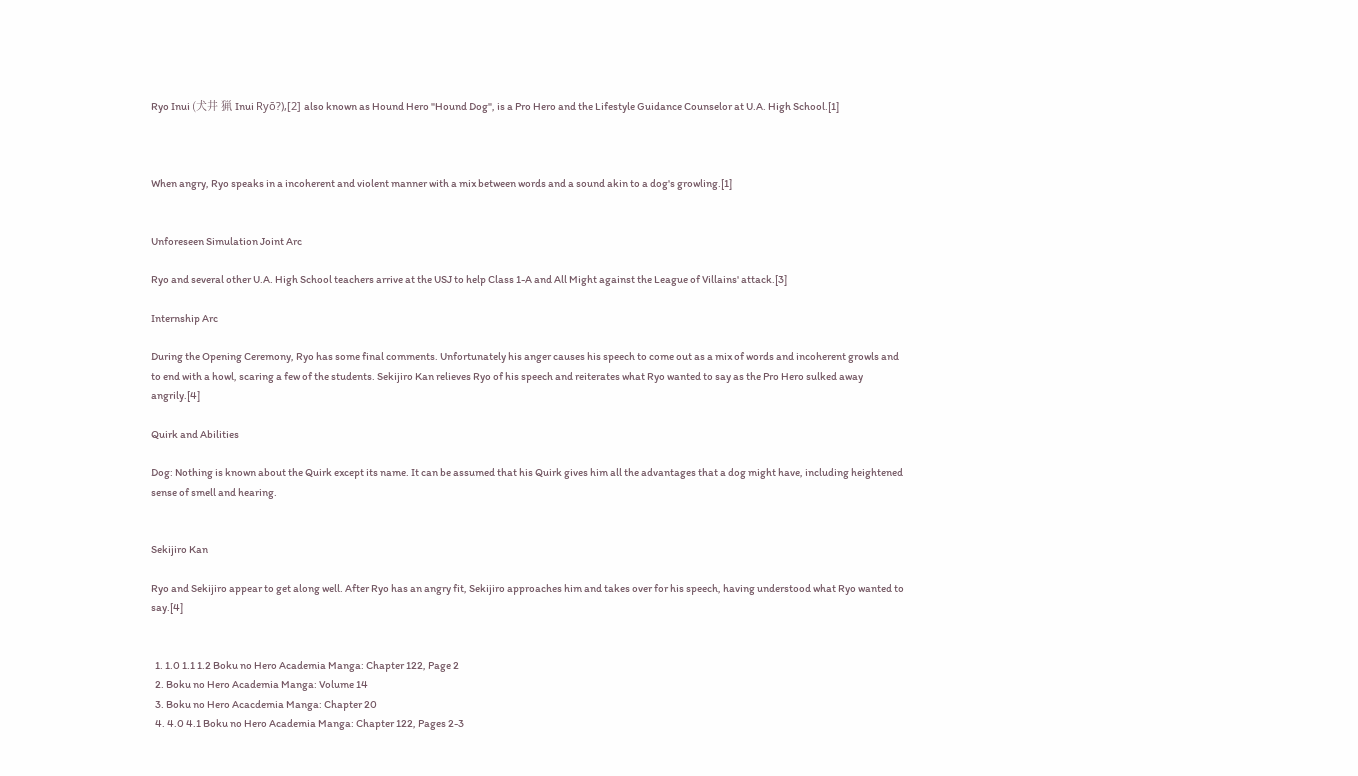Ryo Inui (犬井 猟 Inui Ryō?),[2] also known as Hound Hero "Hound Dog", is a Pro Hero and the Lifestyle Guidance Counselor at U.A. High School.[1]



When angry, Ryo speaks in a incoherent and violent manner with a mix between words and a sound akin to a dog's growling.[1]


Unforeseen Simulation Joint Arc

Ryo and several other U.A. High School teachers arrive at the USJ to help Class 1-A and All Might against the League of Villains' attack.[3]

Internship Arc

During the Opening Ceremony, Ryo has some final comments. Unfortunately his anger causes his speech to come out as a mix of words and incoherent growls and to end with a howl, scaring a few of the students. Sekijiro Kan relieves Ryo of his speech and reiterates what Ryo wanted to say as the Pro Hero sulked away angrily.[4]

Quirk and Abilities

Dog: Nothing is known about the Quirk except its name. It can be assumed that his Quirk gives him all the advantages that a dog might have, including heightened sense of smell and hearing.


Sekijiro Kan

Ryo and Sekijiro appear to get along well. After Ryo has an angry fit, Sekijiro approaches him and takes over for his speech, having understood what Ryo wanted to say.[4]


  1. 1.0 1.1 1.2 Boku no Hero Academia Manga: Chapter 122, Page 2
  2. Boku no Hero Academia Manga: Volume 14
  3. Boku no Hero Acacdemia Manga: Chapter 20
  4. 4.0 4.1 Boku no Hero Academia Manga: Chapter 122, Pages 2-3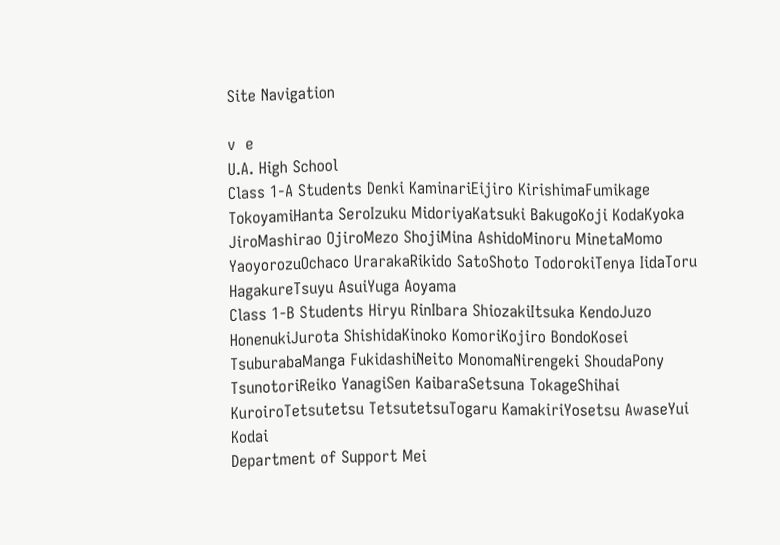Site Navigation

v  e
U.A. High School
Class 1-A Students Denki KaminariEijiro KirishimaFumikage TokoyamiHanta SeroIzuku MidoriyaKatsuki BakugoKoji KodaKyoka JiroMashirao OjiroMezo ShojiMina AshidoMinoru MinetaMomo YaoyorozuOchaco UrarakaRikido SatoShoto TodorokiTenya IidaToru HagakureTsuyu AsuiYuga Aoyama
Class 1-B Students Hiryu RinIbara ShiozakiItsuka KendoJuzo HonenukiJurota ShishidaKinoko KomoriKojiro BondoKosei TsuburabaManga FukidashiNeito MonomaNirengeki ShoudaPony TsunotoriReiko YanagiSen KaibaraSetsuna TokageShihai KuroiroTetsutetsu TetsutetsuTogaru KamakiriYosetsu AwaseYui Kodai
Department of Support Mei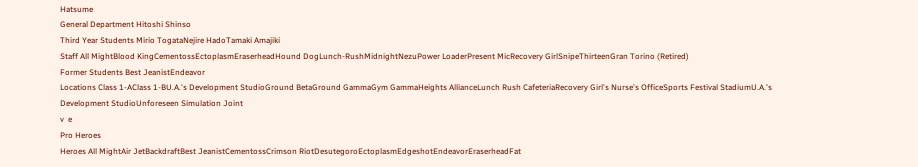Hatsume
General Department Hitoshi Shinso
Third Year Students Mirio TogataNejire HadoTamaki Amajiki
Staff All MightBlood KingCementossEctoplasmEraserheadHound DogLunch-RushMidnightNezuPower LoaderPresent MicRecovery GirlSnipeThirteenGran Torino (Retired)
Former Students Best JeanistEndeavor
Locations Class 1-AClass 1-BU.A.'s Development StudioGround BetaGround GammaGym GammaHeights AllianceLunch Rush CafeteriaRecovery Girl's Nurse's OfficeSports Festival StadiumU.A.'s Development StudioUnforeseen Simulation Joint
v  e
Pro Heroes
Heroes All MightAir JetBackdraftBest JeanistCementossCrimson RiotDesutegoroEctoplasmEdgeshotEndeavorEraserheadFat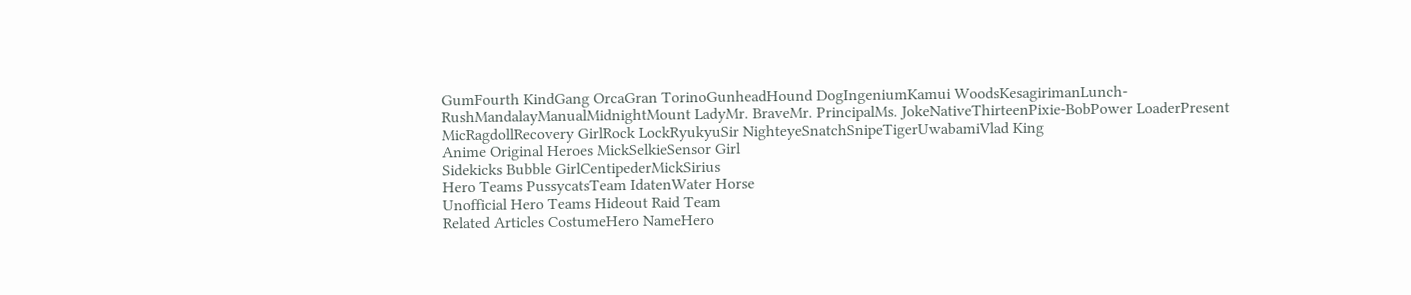GumFourth KindGang OrcaGran TorinoGunheadHound DogIngeniumKamui WoodsKesagirimanLunch-RushMandalayManualMidnightMount LadyMr. BraveMr. PrincipalMs. JokeNativeThirteenPixie-BobPower LoaderPresent MicRagdollRecovery GirlRock LockRyukyuSir NighteyeSnatchSnipeTigerUwabamiVlad King
Anime Original Heroes MickSelkieSensor Girl
Sidekicks Bubble GirlCentipederMickSirius
Hero Teams PussycatsTeam IdatenWater Horse
Unofficial Hero Teams Hideout Raid Team
Related Articles CostumeHero NameHero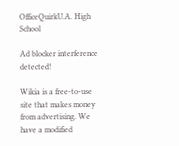OfficeQuirkU.A. High School

Ad blocker interference detected!

Wikia is a free-to-use site that makes money from advertising. We have a modified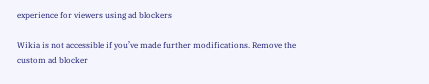experience for viewers using ad blockers

Wikia is not accessible if you’ve made further modifications. Remove the custom ad blocker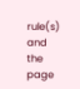rule(s) and the page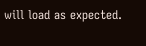will load as expected.